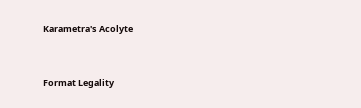Karametra's Acolyte


Format Legality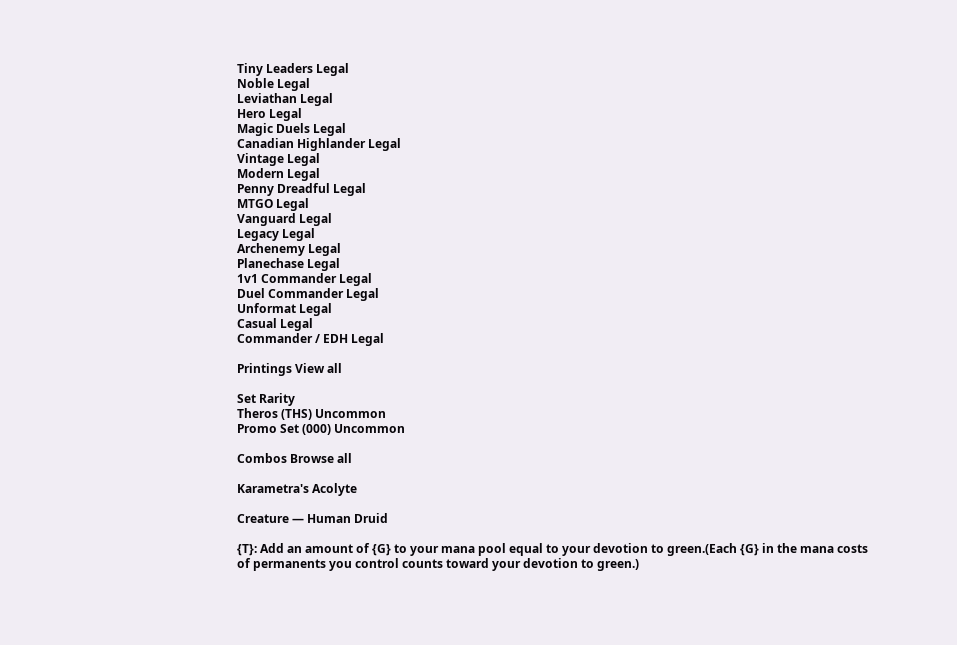Tiny Leaders Legal
Noble Legal
Leviathan Legal
Hero Legal
Magic Duels Legal
Canadian Highlander Legal
Vintage Legal
Modern Legal
Penny Dreadful Legal
MTGO Legal
Vanguard Legal
Legacy Legal
Archenemy Legal
Planechase Legal
1v1 Commander Legal
Duel Commander Legal
Unformat Legal
Casual Legal
Commander / EDH Legal

Printings View all

Set Rarity
Theros (THS) Uncommon
Promo Set (000) Uncommon

Combos Browse all

Karametra's Acolyte

Creature — Human Druid

{T}: Add an amount of {G} to your mana pool equal to your devotion to green.(Each {G} in the mana costs of permanents you control counts toward your devotion to green.)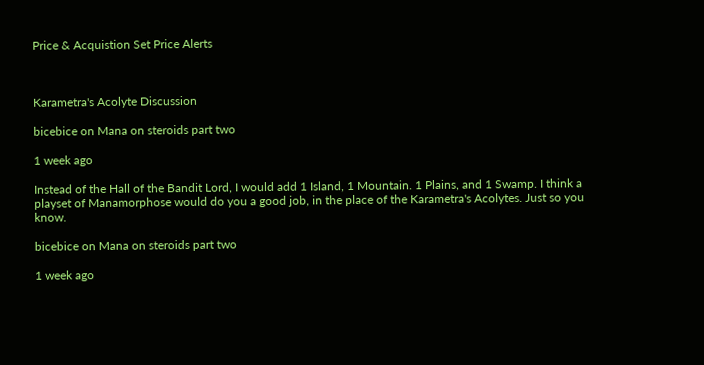Price & Acquistion Set Price Alerts



Karametra's Acolyte Discussion

bicebice on Mana on steroids part two

1 week ago

Instead of the Hall of the Bandit Lord, I would add 1 Island, 1 Mountain. 1 Plains, and 1 Swamp. I think a playset of Manamorphose would do you a good job, in the place of the Karametra's Acolytes. Just so you know.

bicebice on Mana on steroids part two

1 week ago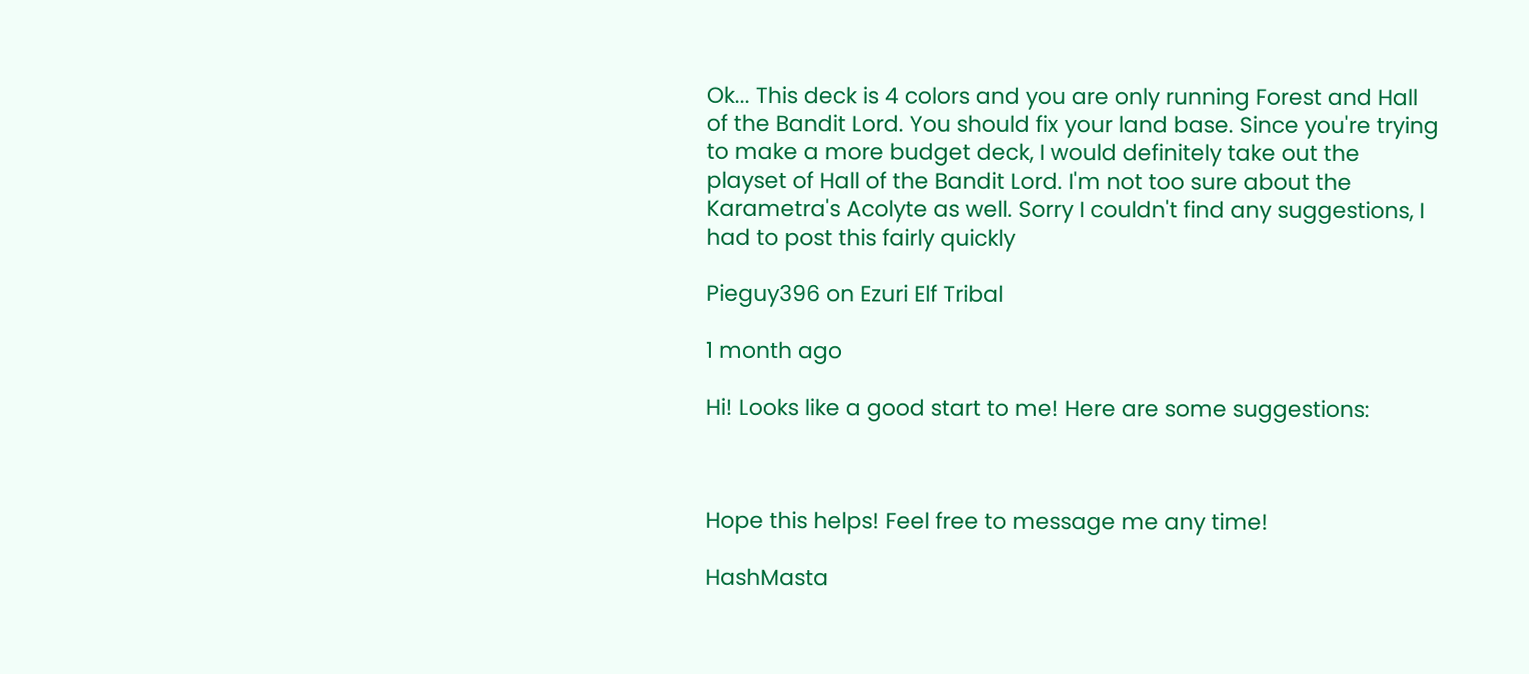Ok... This deck is 4 colors and you are only running Forest and Hall of the Bandit Lord. You should fix your land base. Since you're trying to make a more budget deck, I would definitely take out the playset of Hall of the Bandit Lord. I'm not too sure about the Karametra's Acolyte as well. Sorry I couldn't find any suggestions, I had to post this fairly quickly

Pieguy396 on Ezuri Elf Tribal

1 month ago

Hi! Looks like a good start to me! Here are some suggestions:



Hope this helps! Feel free to message me any time!

HashMasta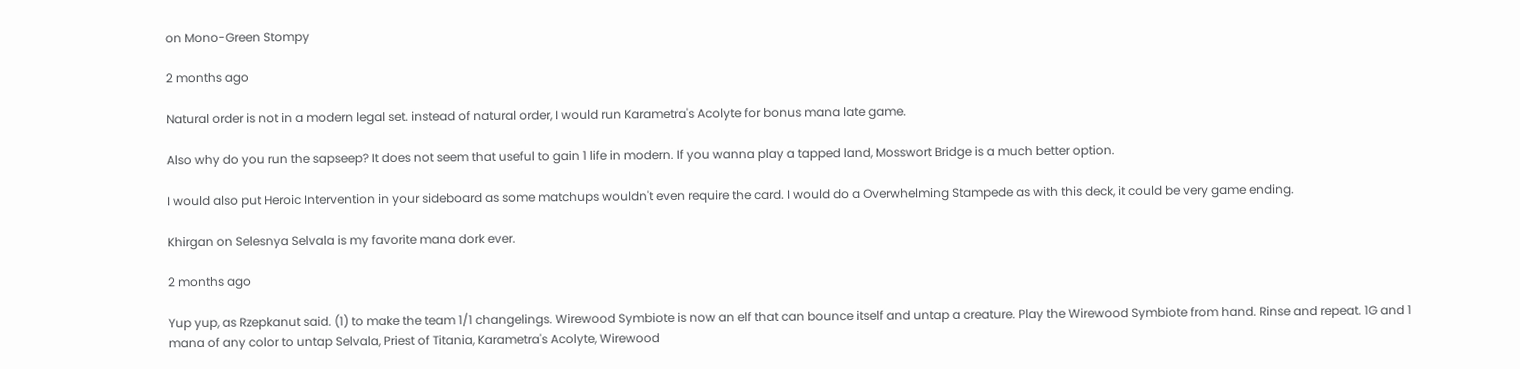on Mono-Green Stompy

2 months ago

Natural order is not in a modern legal set. instead of natural order, I would run Karametra's Acolyte for bonus mana late game.

Also why do you run the sapseep? It does not seem that useful to gain 1 life in modern. If you wanna play a tapped land, Mosswort Bridge is a much better option.

I would also put Heroic Intervention in your sideboard as some matchups wouldn't even require the card. I would do a Overwhelming Stampede as with this deck, it could be very game ending.

Khirgan on Selesnya Selvala is my favorite mana dork ever.

2 months ago

Yup yup, as Rzepkanut said. (1) to make the team 1/1 changelings. Wirewood Symbiote is now an elf that can bounce itself and untap a creature. Play the Wirewood Symbiote from hand. Rinse and repeat. 1G and 1 mana of any color to untap Selvala, Priest of Titania, Karametra's Acolyte, Wirewood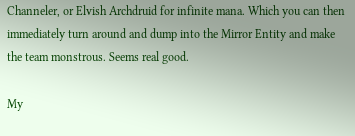Channeler, or Elvish Archdruid for infinite mana. Which you can then immediately turn around and dump into the Mirror Entity and make the team monstrous. Seems real good.

My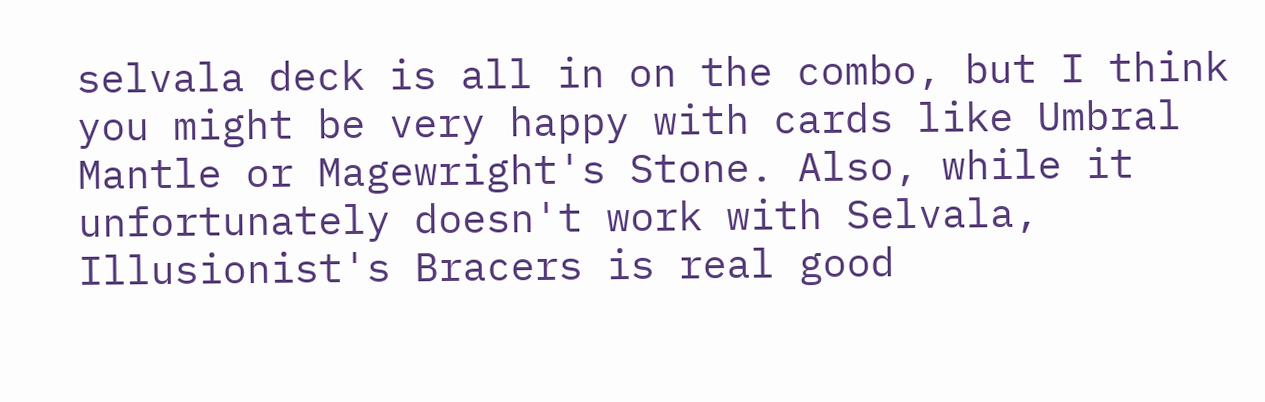selvala deck is all in on the combo, but I think you might be very happy with cards like Umbral Mantle or Magewright's Stone. Also, while it unfortunately doesn't work with Selvala, Illusionist's Bracers is real good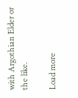with Argothian Elder or the like.

Load more